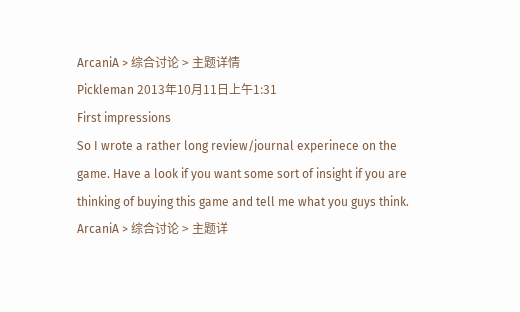ArcaniA > 综合讨论 > 主题详情
Pickleman 2013年10月11日上午1:31
First impressions
So I wrote a rather long review/journal experinece on the game. Have a look if you want some sort of insight if you are thinking of buying this game and tell me what you guys think.
ArcaniA > 综合讨论 > 主题详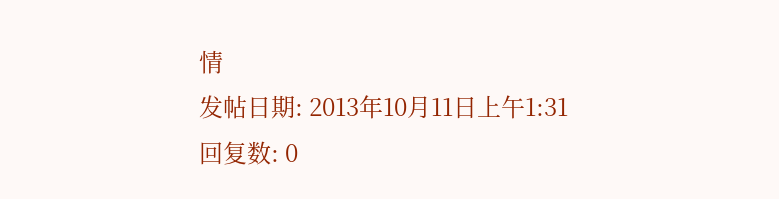情
发帖日期: 2013年10月11日上午1:31
回复数: 0